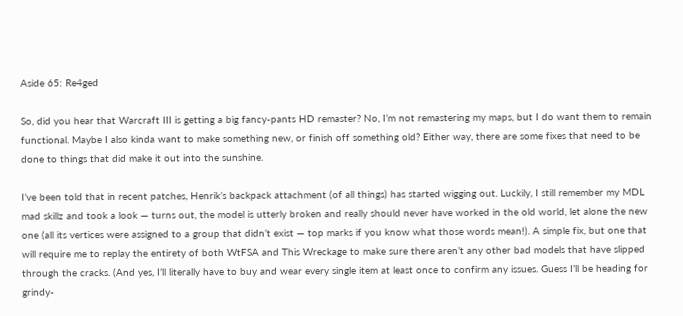Aside 65: Re4ged

So, did you hear that Warcraft III is getting a big fancy-pants HD remaster? No, I’m not remastering my maps, but I do want them to remain functional. Maybe I also kinda want to make something new, or finish off something old? Either way, there are some fixes that need to be done to things that did make it out into the sunshine.

I’ve been told that in recent patches, Henrik’s backpack attachment (of all things) has started wigging out. Luckily, I still remember my MDL mad skillz and took a look — turns out, the model is utterly broken and really should never have worked in the old world, let alone the new one (all its vertices were assigned to a group that didn’t exist — top marks if you know what those words mean!). A simple fix, but one that will require me to replay the entirety of both WtFSA and This Wreckage to make sure there aren’t any other bad models that have slipped through the cracks. (And yes, I’ll literally have to buy and wear every single item at least once to confirm any issues. Guess I’ll be heading for grindy-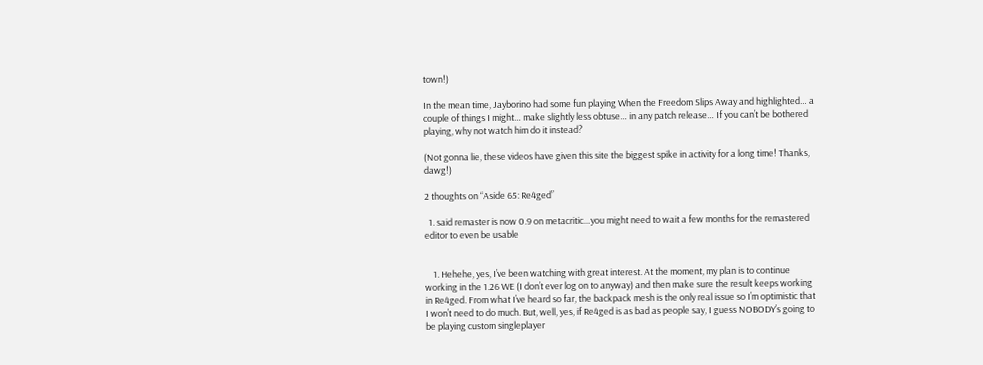town!)

In the mean time, Jayborino had some fun playing When the Freedom Slips Away and highlighted… a couple of things I might… make slightly less obtuse… in any patch release… If you can’t be bothered playing, why not watch him do it instead?

(Not gonna lie, these videos have given this site the biggest spike in activity for a long time! Thanks, dawg!)

2 thoughts on “Aside 65: Re4ged”

  1. said remaster is now 0.9 on metacritic…you might need to wait a few months for the remastered editor to even be usable


    1. Hehehe, yes, I’ve been watching with great interest. At the moment, my plan is to continue working in the 1.26 WE (I don’t ever log on to anyway) and then make sure the result keeps working in Re4ged. From what I’ve heard so far, the backpack mesh is the only real issue so I’m optimistic that I won’t need to do much. But, well, yes, if Re4ged is as bad as people say, I guess NOBODY’s going to be playing custom singleplayer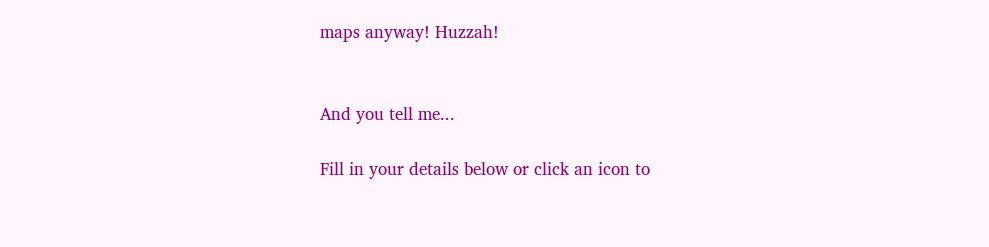maps anyway! Huzzah!


And you tell me...

Fill in your details below or click an icon to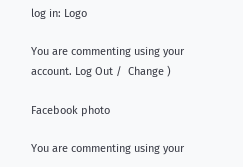log in: Logo

You are commenting using your account. Log Out /  Change )

Facebook photo

You are commenting using your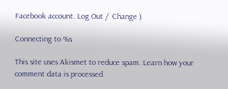Facebook account. Log Out /  Change )

Connecting to %s

This site uses Akismet to reduce spam. Learn how your comment data is processed.